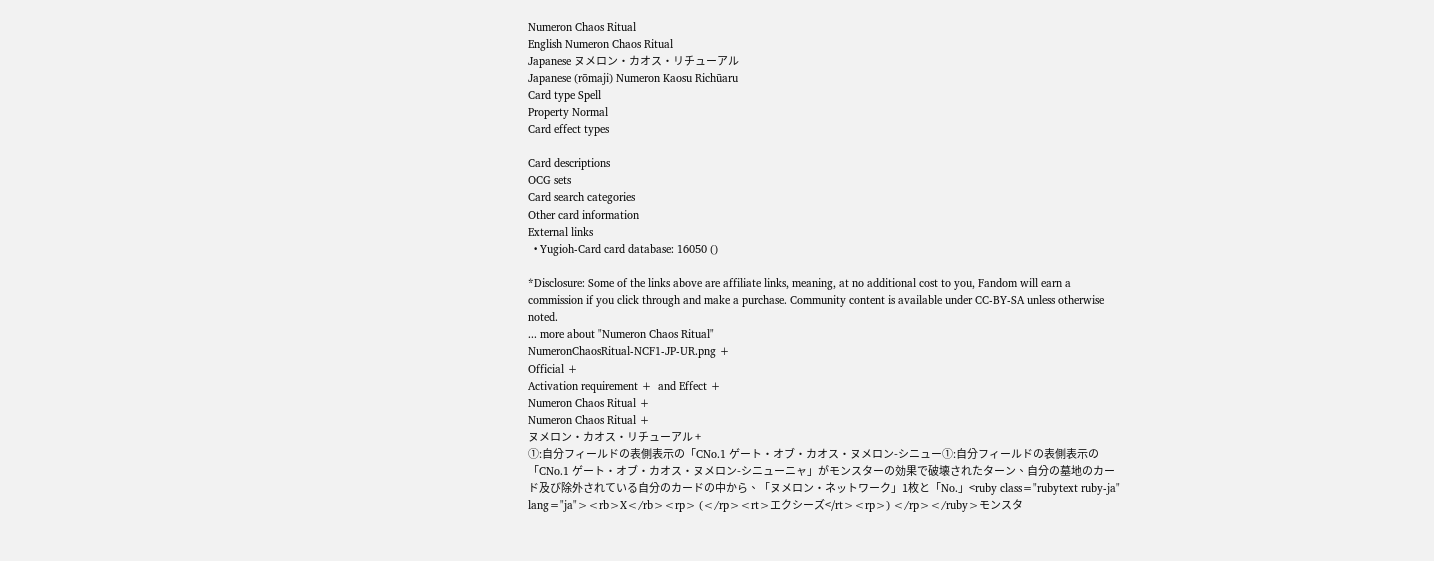Numeron Chaos Ritual
English Numeron Chaos Ritual
Japanese ヌメロン・カオス・リチューアル
Japanese (rōmaji) Numeron Kaosu Richūaru
Card type Spell
Property Normal
Card effect types

Card descriptions
OCG sets
Card search categories
Other card information
External links
  • Yugioh-Card card database: 16050 ()

*Disclosure: Some of the links above are affiliate links, meaning, at no additional cost to you, Fandom will earn a commission if you click through and make a purchase. Community content is available under CC-BY-SA unless otherwise noted.
... more about "Numeron Chaos Ritual"
NumeronChaosRitual-NCF1-JP-UR.png +
Official +
Activation requirement +  and Effect +
Numeron Chaos Ritual +
Numeron Chaos Ritual +
ヌメロン・カオス・リチューアル +
①:自分フィールドの表側表示の「CNo.1 ゲート・オブ・カオス・ヌメロン-シニュー①:自分フィールドの表側表示の「CNo.1 ゲート・オブ・カオス・ヌメロン-シニューニャ」がモンスターの効果で破壊されたターン、自分の墓地のカード及び除外されている自分のカードの中から、「ヌメロン・ネットワーク」1枚と「No.」<ruby class="rubytext ruby-ja" lang="ja"><rb>X</rb><rp> (</rp><rt>エクシーズ</rt><rp>) </rp></ruby>モンスタ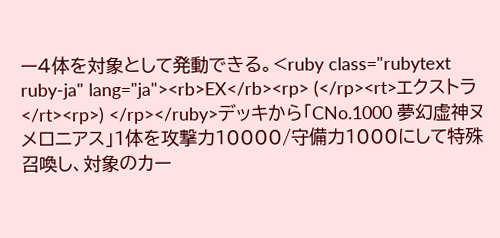ー4体を対象として発動できる。<ruby class="rubytext ruby-ja" lang="ja"><rb>EX</rb><rp> (</rp><rt>エクストラ</rt><rp>) </rp></ruby>デッキから「CNo.1000 夢幻虚神ヌメロニアス」1体を攻撃力10000/守備力1000にして特殊召喚し、対象のカー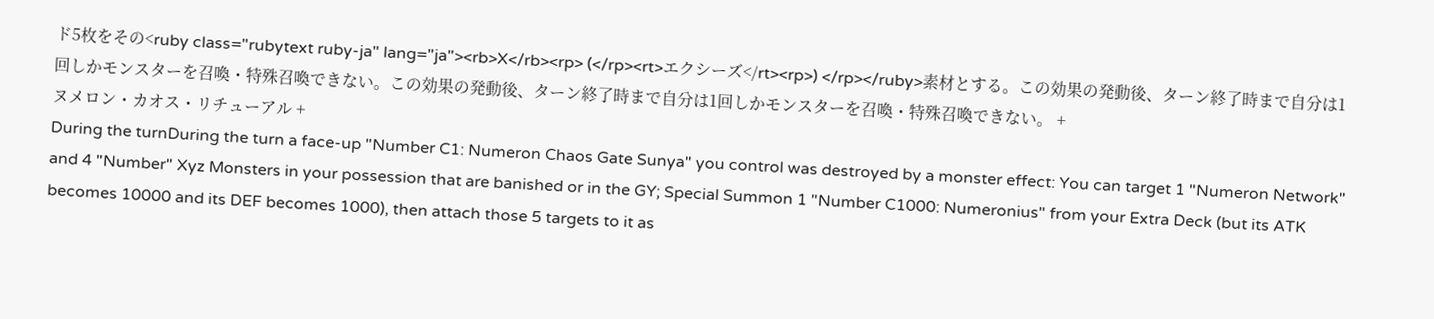ド5枚をその<ruby class="rubytext ruby-ja" lang="ja"><rb>X</rb><rp> (</rp><rt>エクシーズ</rt><rp>) </rp></ruby>素材とする。この効果の発動後、ターン終了時まで自分は1回しかモンスターを召喚・特殊召喚できない。この効果の発動後、ターン終了時まで自分は1回しかモンスターを召喚・特殊召喚できない。 +
ヌメロン・カオス・リチューアル +
During the turnDuring the turn a face-up "Number C1: Numeron Chaos Gate Sunya" you control was destroyed by a monster effect: You can target 1 "Numeron Network" and 4 "Number" Xyz Monsters in your possession that are banished or in the GY; Special Summon 1 "Number C1000: Numeronius" from your Extra Deck (but its ATK becomes 10000 and its DEF becomes 1000), then attach those 5 targets to it as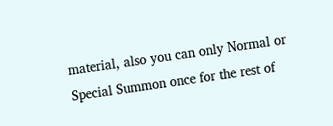material, also you can only Normal or Special Summon once for the rest of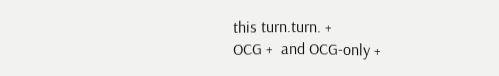this turn.turn. +
OCG +  and OCG-only +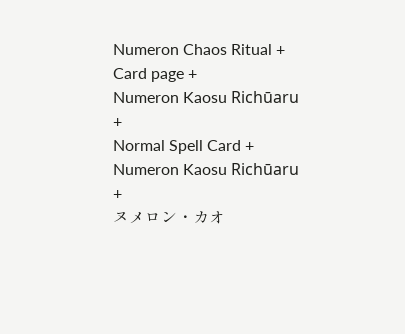Numeron Chaos Ritual +
Card page +
Numeron Kaosu Richūaru +
Normal Spell Card +
Numeron Kaosu Richūaru +
ヌメロン・カオ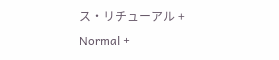ス・リチューアル +
Normal +